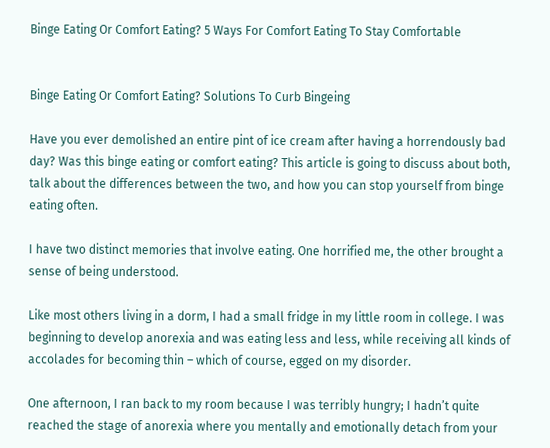Binge Eating Or Comfort Eating? 5 Ways For Comfort Eating To Stay Comfortable


Binge Eating Or Comfort Eating? Solutions To Curb Bingeing

Have you ever demolished an entire pint of ice cream after having a horrendously bad day? Was this binge eating or comfort eating? This article is going to discuss about both, talk about the differences between the two, and how you can stop yourself from binge eating often.

I have two distinct memories that involve eating. One horrified me, the other brought a sense of being understood.

Like most others living in a dorm, I had a small fridge in my little room in college. I was beginning to develop anorexia and was eating less and less, while receiving all kinds of accolades for becoming thin – which of course, egged on my disorder.

One afternoon, I ran back to my room because I was terribly hungry; I hadn’t quite reached the stage of anorexia where you mentally and emotionally detach from your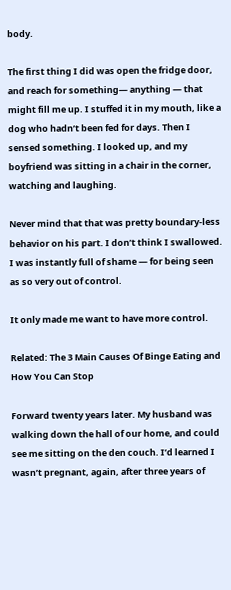body.

The first thing I did was open the fridge door, and reach for something— anything — that might fill me up. I stuffed it in my mouth, like a dog who hadn’t been fed for days. Then I sensed something. I looked up, and my boyfriend was sitting in a chair in the corner, watching and laughing.

Never mind that that was pretty boundary-less behavior on his part. I don’t think I swallowed. I was instantly full of shame — for being seen as so very out of control.

It only made me want to have more control.

Related: The 3 Main Causes Of Binge Eating and How You Can Stop

Forward twenty years later. My husband was walking down the hall of our home, and could see me sitting on the den couch. I’d learned I wasn’t pregnant, again, after three years of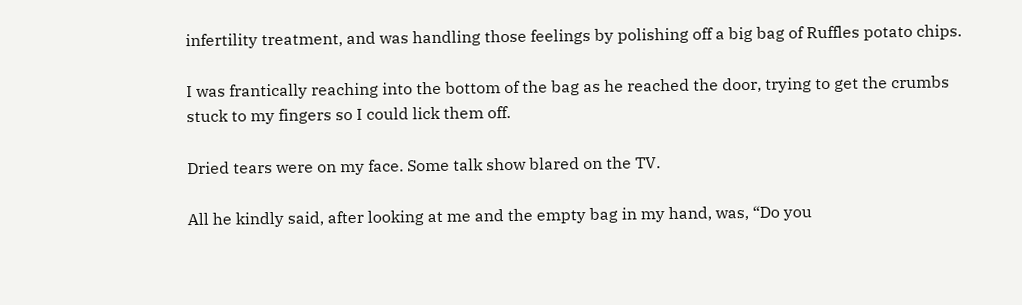infertility treatment, and was handling those feelings by polishing off a big bag of Ruffles potato chips.

I was frantically reaching into the bottom of the bag as he reached the door, trying to get the crumbs stuck to my fingers so I could lick them off.

Dried tears were on my face. Some talk show blared on the TV.

All he kindly said, after looking at me and the empty bag in my hand, was, “Do you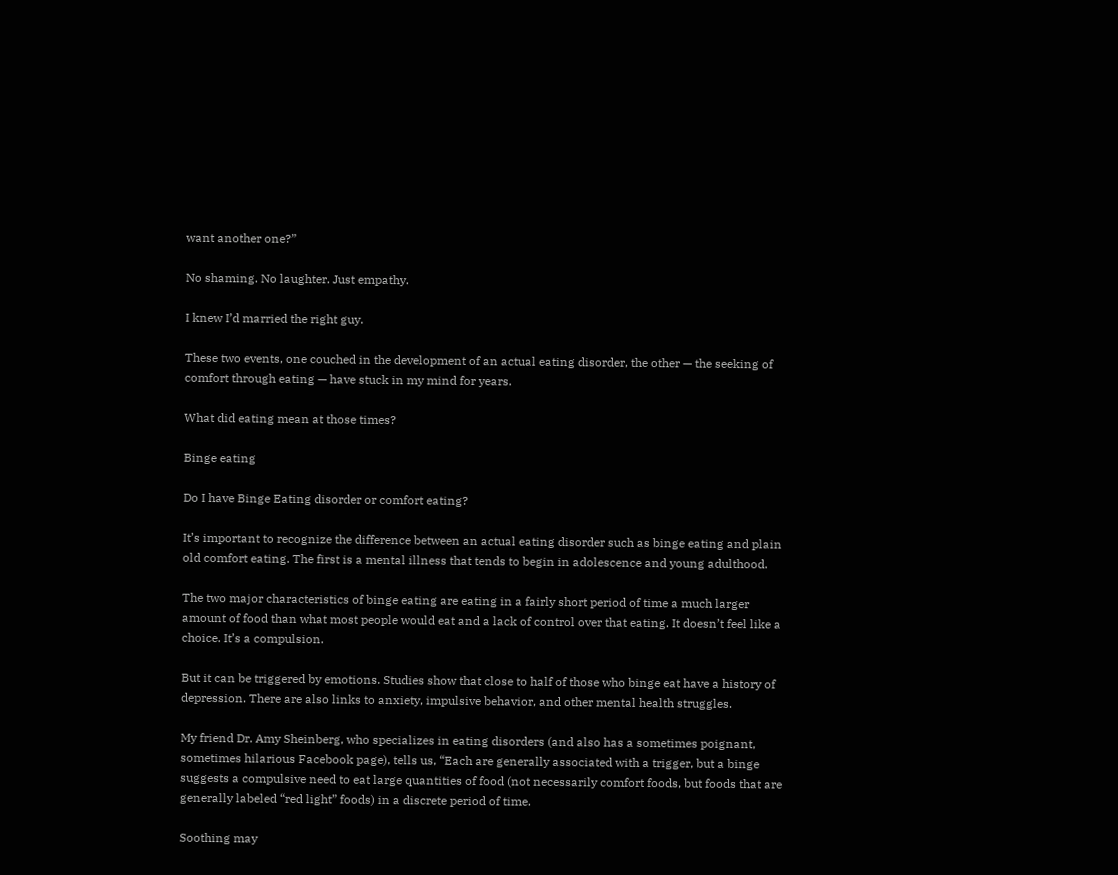want another one?”

No shaming. No laughter. Just empathy.

I knew I’d married the right guy.

These two events, one couched in the development of an actual eating disorder, the other — the seeking of comfort through eating — have stuck in my mind for years.

What did eating mean at those times?

Binge eating

Do I have Binge Eating disorder or comfort eating?

It’s important to recognize the difference between an actual eating disorder such as binge eating and plain old comfort eating. The first is a mental illness that tends to begin in adolescence and young adulthood.

The two major characteristics of binge eating are eating in a fairly short period of time a much larger amount of food than what most people would eat and a lack of control over that eating. It doesn’t feel like a choice. It’s a compulsion.

But it can be triggered by emotions. Studies show that close to half of those who binge eat have a history of depression. There are also links to anxiety, impulsive behavior, and other mental health struggles.

My friend Dr. Amy Sheinberg, who specializes in eating disorders (and also has a sometimes poignant, sometimes hilarious Facebook page), tells us, “Each are generally associated with a trigger, but a binge suggests a compulsive need to eat large quantities of food (not necessarily comfort foods, but foods that are generally labeled “red light” foods) in a discrete period of time.

Soothing may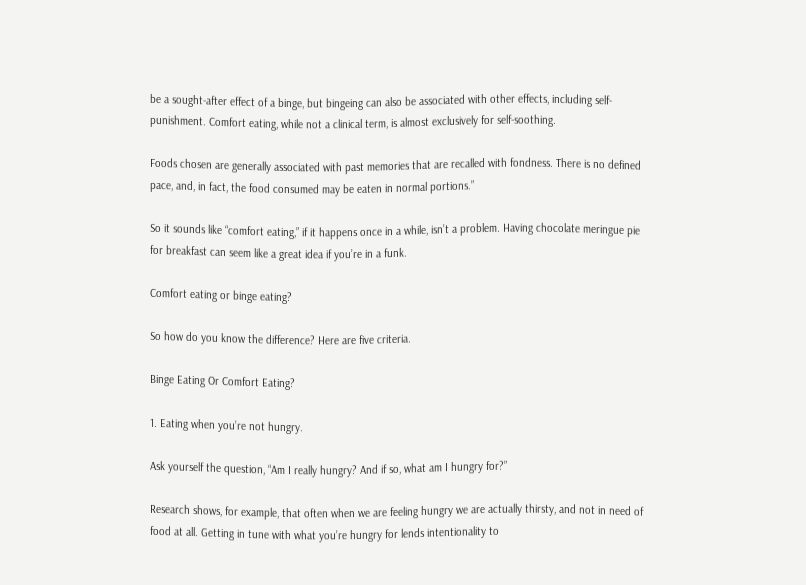be a sought-after effect of a binge, but bingeing can also be associated with other effects, including self-punishment. Comfort eating, while not a clinical term, is almost exclusively for self-soothing.

Foods chosen are generally associated with past memories that are recalled with fondness. There is no defined pace, and, in fact, the food consumed may be eaten in normal portions.”

So it sounds like “comfort eating,” if it happens once in a while, isn’t a problem. Having chocolate meringue pie for breakfast can seem like a great idea if you’re in a funk.

Comfort eating or binge eating?

So how do you know the difference? Here are five criteria.

Binge Eating Or Comfort Eating?

1. Eating when you’re not hungry.

Ask yourself the question, “Am I really hungry? And if so, what am I hungry for?”

Research shows, for example, that often when we are feeling hungry we are actually thirsty, and not in need of food at all. Getting in tune with what you’re hungry for lends intentionality to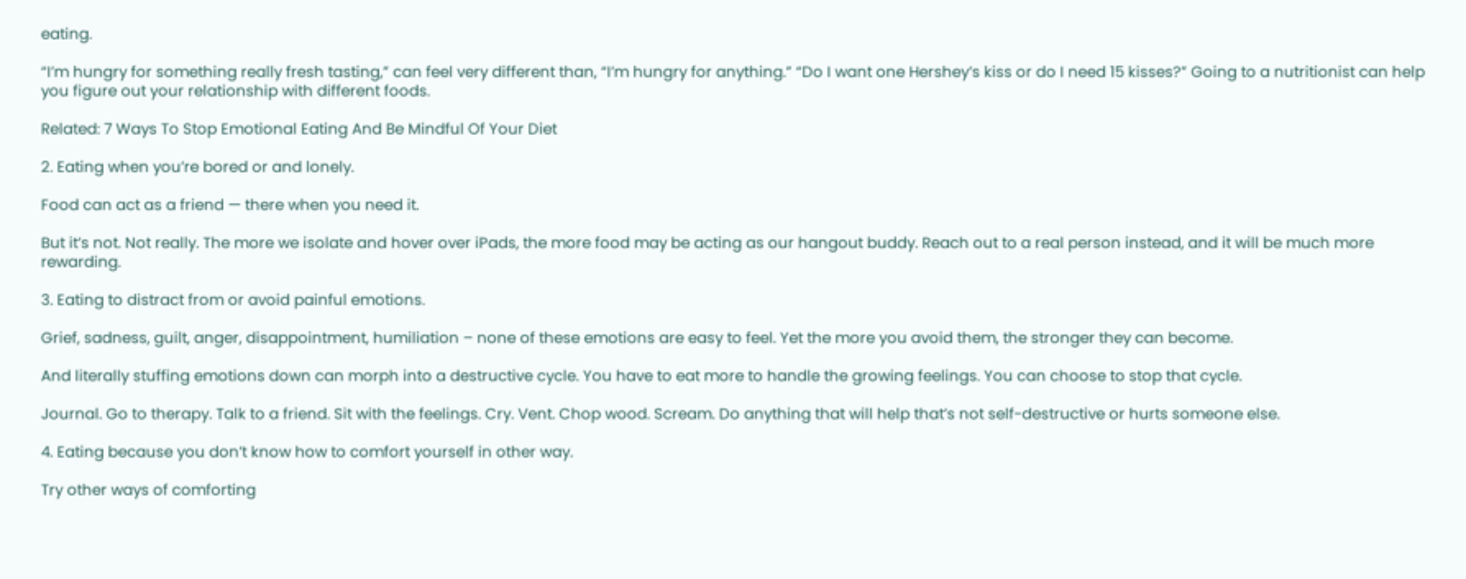eating.

“I’m hungry for something really fresh tasting,” can feel very different than, “I’m hungry for anything.” “Do I want one Hershey’s kiss or do I need 15 kisses?” Going to a nutritionist can help you figure out your relationship with different foods.

Related: 7 Ways To Stop Emotional Eating And Be Mindful Of Your Diet

2. Eating when you’re bored or and lonely.

Food can act as a friend — there when you need it.

But it’s not. Not really. The more we isolate and hover over iPads, the more food may be acting as our hangout buddy. Reach out to a real person instead, and it will be much more rewarding.

3. Eating to distract from or avoid painful emotions.

Grief, sadness, guilt, anger, disappointment, humiliation – none of these emotions are easy to feel. Yet the more you avoid them, the stronger they can become.

And literally stuffing emotions down can morph into a destructive cycle. You have to eat more to handle the growing feelings. You can choose to stop that cycle.

Journal. Go to therapy. Talk to a friend. Sit with the feelings. Cry. Vent. Chop wood. Scream. Do anything that will help that’s not self-destructive or hurts someone else.

4. Eating because you don’t know how to comfort yourself in other way.

Try other ways of comforting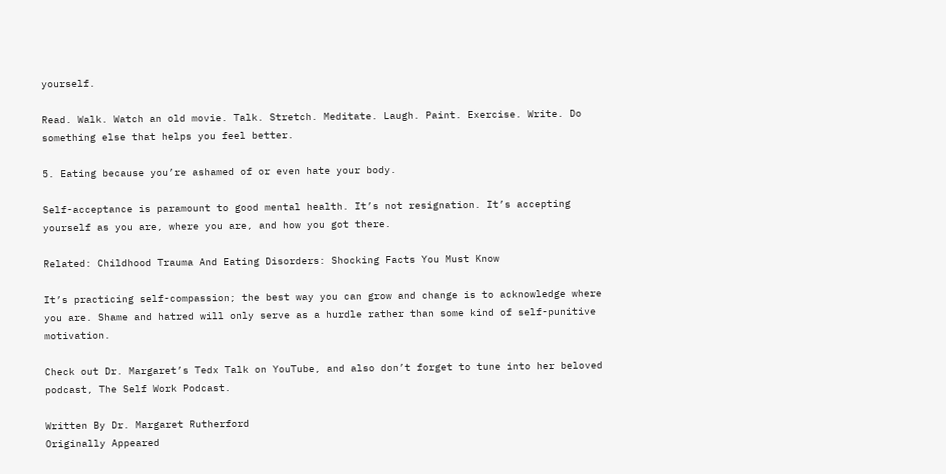yourself.

Read. Walk. Watch an old movie. Talk. Stretch. Meditate. Laugh. Paint. Exercise. Write. Do something else that helps you feel better.

5. Eating because you’re ashamed of or even hate your body.

Self-acceptance is paramount to good mental health. It’s not resignation. It’s accepting yourself as you are, where you are, and how you got there.

Related: Childhood Trauma And Eating Disorders: Shocking Facts You Must Know

It’s practicing self-compassion; the best way you can grow and change is to acknowledge where you are. Shame and hatred will only serve as a hurdle rather than some kind of self-punitive motivation.

Check out Dr. Margaret’s Tedx Talk on YouTube, and also don’t forget to tune into her beloved podcast, The Self Work Podcast.

Written By Dr. Margaret Rutherford
Originally Appeared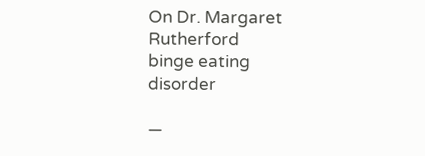On Dr. Margaret Rutherford
binge eating disorder

—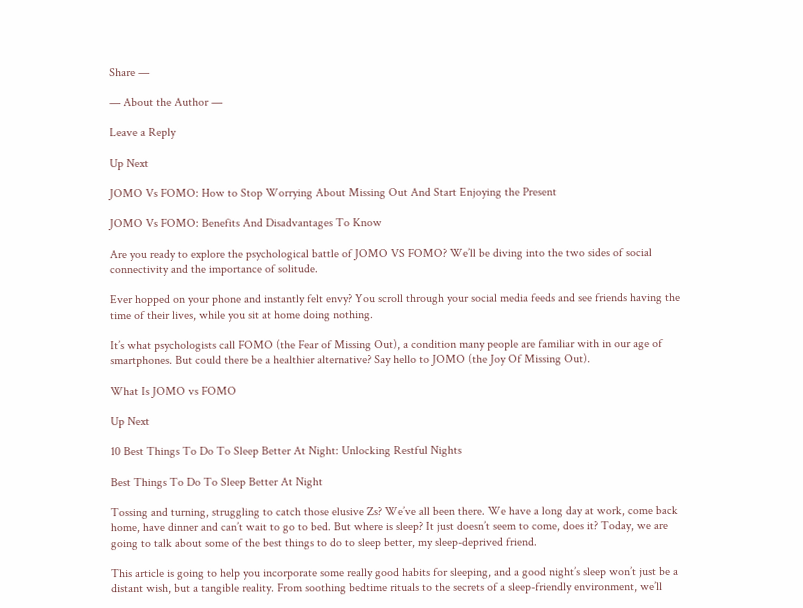Share —

— About the Author —

Leave a Reply

Up Next

JOMO Vs FOMO: How to Stop Worrying About Missing Out And Start Enjoying the Present

JOMO Vs FOMO: Benefits And Disadvantages To Know

Are you ready to explore the psychological battle of JOMO VS FOMO? We’ll be diving into the two sides of social connectivity and the importance of solitude.

Ever hopped on your phone and instantly felt envy? You scroll through your social media feeds and see friends having the time of their lives, while you sit at home doing nothing.

It’s what psychologists call FOMO (the Fear of Missing Out), a condition many people are familiar with in our age of smartphones. But could there be a healthier alternative? Say hello to JOMO (the Joy Of Missing Out).

What Is JOMO vs FOMO

Up Next

10 Best Things To Do To Sleep Better At Night: Unlocking Restful Nights

Best Things To Do To Sleep Better At Night

Tossing and turning, struggling to catch those elusive Zs? We’ve all been there. We have a long day at work, come back home, have dinner and can’t wait to go to bed. But where is sleep? It just doesn’t seem to come, does it? Today, we are going to talk about some of the best things to do to sleep better, my sleep-deprived friend.

This article is going to help you incorporate some really good habits for sleeping, and a good night’s sleep won’t just be a distant wish, but a tangible reality. From soothing bedtime rituals to the secrets of a sleep-friendly environment, we’ll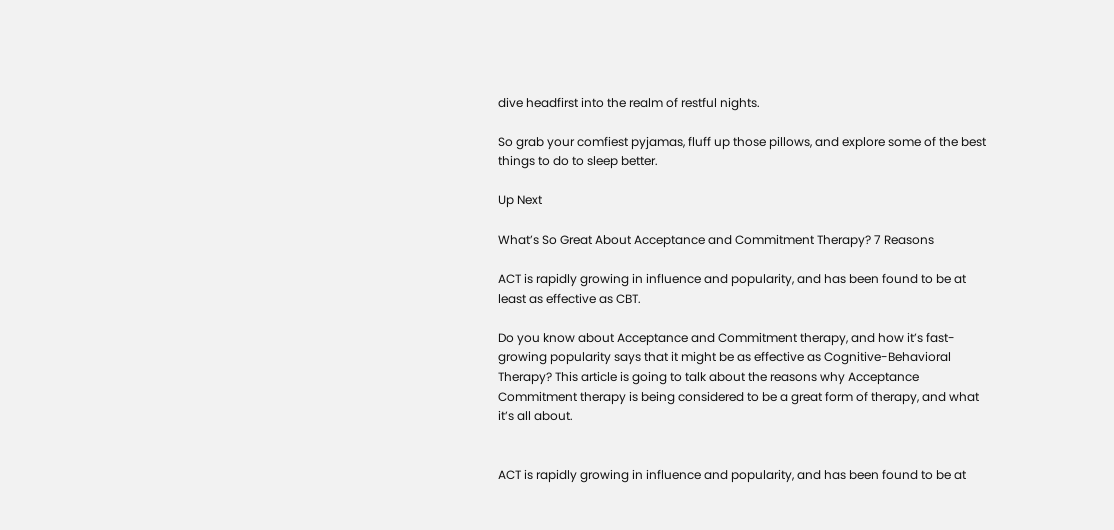dive headfirst into the realm of restful nights.

So grab your comfiest pyjamas, fluff up those pillows, and explore some of the best things to do to sleep better.

Up Next

What’s So Great About Acceptance and Commitment Therapy? 7 Reasons

ACT is rapidly growing in influence and popularity, and has been found to be at least as effective as CBT.

Do you know about Acceptance and Commitment therapy, and how it’s fast-growing popularity says that it might be as effective as Cognitive-Behavioral Therapy? This article is going to talk about the reasons why Acceptance Commitment therapy is being considered to be a great form of therapy, and what it’s all about.


ACT is rapidly growing in influence and popularity, and has been found to be at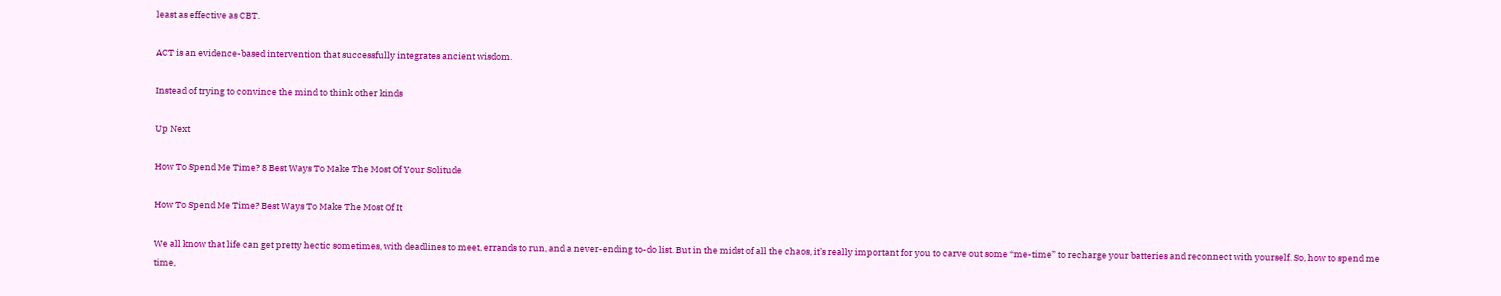least as effective as CBT.

ACT is an evidence-based intervention that successfully integrates ancient wisdom.

Instead of trying to convince the mind to think other kinds

Up Next

How To Spend Me Time? 8 Best Ways To Make The Most Of Your Solitude

How To Spend Me Time? Best Ways To Make The Most Of It

We all know that life can get pretty hectic sometimes, with deadlines to meet, errands to run, and a never-ending to-do list. But in the midst of all the chaos, it’s really important for you to carve out some “me-time” to recharge your batteries and reconnect with yourself. So, how to spend me time,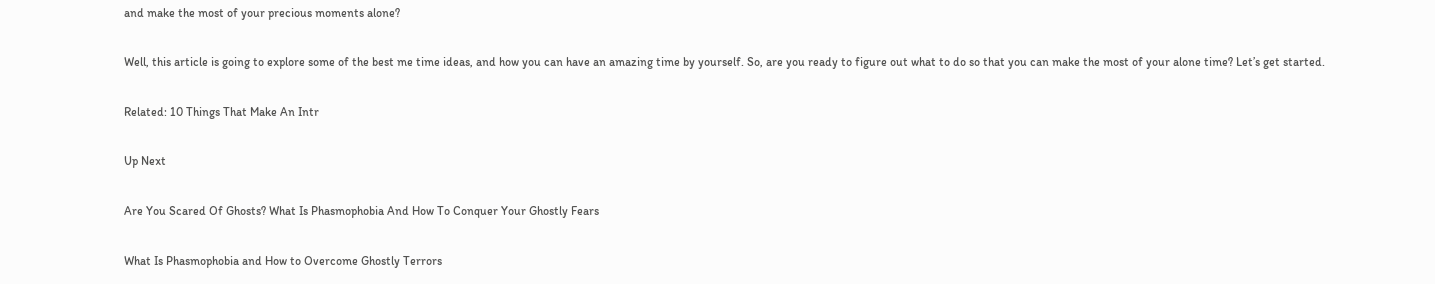and make the most of your precious moments alone?

Well, this article is going to explore some of the best me time ideas, and how you can have an amazing time by yourself. So, are you ready to figure out what to do so that you can make the most of your alone time? Let’s get started.

Related: 10 Things That Make An Intr

Up Next

Are You Scared Of Ghosts? What Is Phasmophobia And How To Conquer Your Ghostly Fears

What Is Phasmophobia and How to Overcome Ghostly Terrors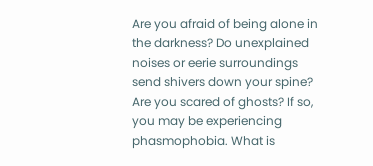Are you afraid of being alone in the darkness? Do unexplained noises or eerie surroundings send shivers down your spine? Are you scared of ghosts? If so, you may be experiencing phasmophobia. What is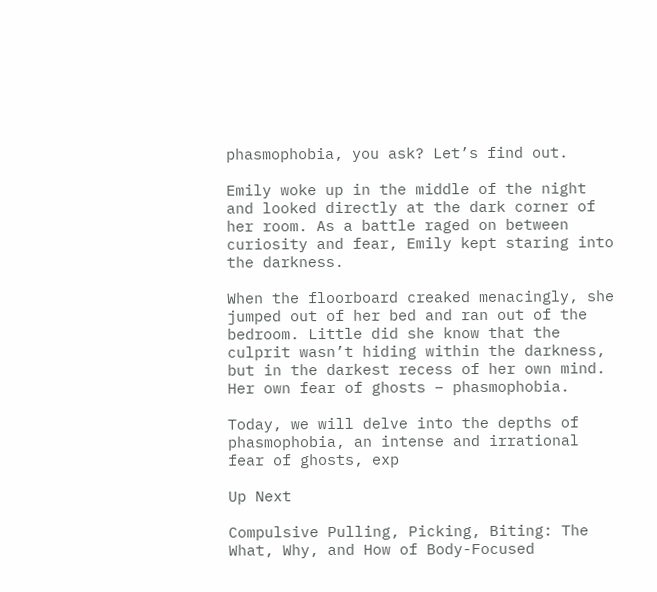phasmophobia, you ask? Let’s find out.

Emily woke up in the middle of the night and looked directly at the dark corner of her room. As a battle raged on between curiosity and fear, Emily kept staring into the darkness.

When the floorboard creaked menacingly, she jumped out of her bed and ran out of the bedroom. Little did she know that the culprit wasn’t hiding within the darkness, but in the darkest recess of her own mind. Her own fear of ghosts – phasmophobia.

Today, we will delve into the depths of phasmophobia, an intense and irrational fear of ghosts, exp

Up Next

Compulsive Pulling, Picking, Biting: The What, Why, and How of Body-Focused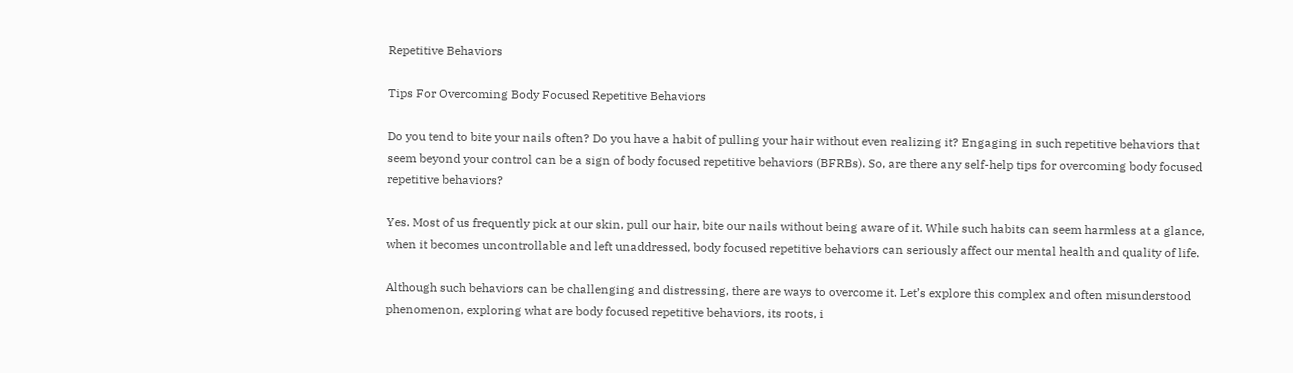Repetitive Behaviors

Tips For Overcoming Body Focused Repetitive Behaviors

Do you tend to bite your nails often? Do you have a habit of pulling your hair without even realizing it? Engaging in such repetitive behaviors that seem beyond your control can be a sign of body focused repetitive behaviors (BFRBs). So, are there any self-help tips for overcoming body focused repetitive behaviors?

Yes. Most of us frequently pick at our skin, pull our hair, bite our nails without being aware of it. While such habits can seem harmless at a glance, when it becomes uncontrollable and left unaddressed, body focused repetitive behaviors can seriously affect our mental health and quality of life.

Although such behaviors can be challenging and distressing, there are ways to overcome it. Let’s explore this complex and often misunderstood phenomenon, exploring what are body focused repetitive behaviors, its roots, i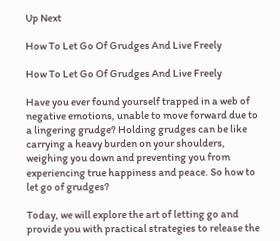Up Next

How To Let Go Of Grudges And Live Freely

How To Let Go Of Grudges And Live Freely

Have you ever found yourself trapped in a web of negative emotions, unable to move forward due to a lingering grudge? Holding grudges can be like carrying a heavy burden on your shoulders, weighing you down and preventing you from experiencing true happiness and peace. So how to let go of grudges?

Today, we will explore the art of letting go and provide you with practical strategies to release the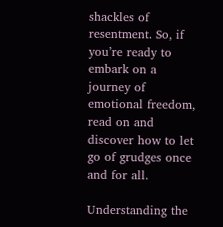shackles of resentment. So, if you’re ready to embark on a journey of emotional freedom, read on and discover how to let go of grudges once and for all.

Understanding the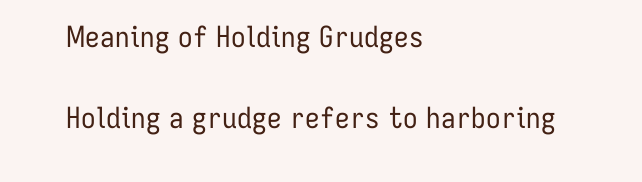Meaning of Holding Grudges

Holding a grudge refers to harboring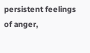persistent feelings of anger,